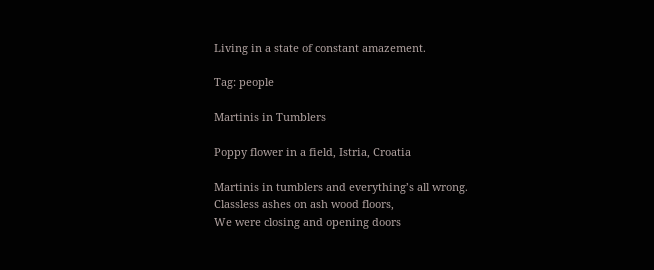Living in a state of constant amazement.

Tag: people

Martinis in Tumblers

Poppy flower in a field, Istria, Croatia

Martinis in tumblers and everything’s all wrong.
Classless ashes on ash wood floors,
We were closing and opening doors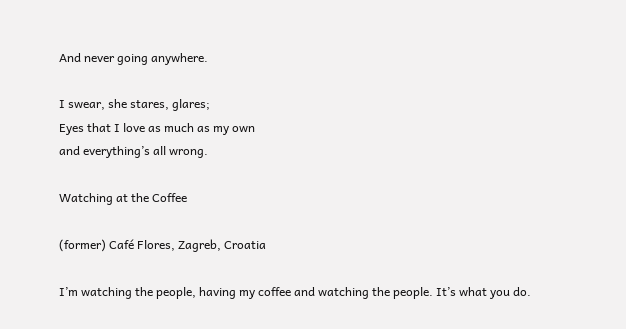And never going anywhere.

I swear, she stares, glares;
Eyes that I love as much as my own
and everything’s all wrong.

Watching at the Coffee

(former) Café Flores, Zagreb, Croatia

I’m watching the people, having my coffee and watching the people. It’s what you do.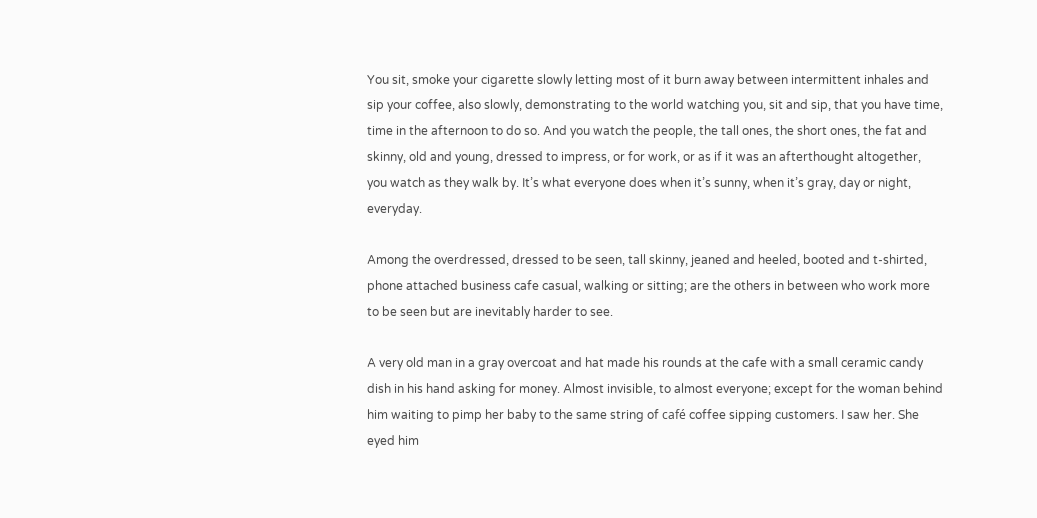You sit, smoke your cigarette slowly letting most of it burn away between intermittent inhales and sip your coffee, also slowly, demonstrating to the world watching you, sit and sip, that you have time, time in the afternoon to do so. And you watch the people, the tall ones, the short ones, the fat and skinny, old and young, dressed to impress, or for work, or as if it was an afterthought altogether, you watch as they walk by. It’s what everyone does when it’s sunny, when it’s gray, day or night, everyday.

Among the overdressed, dressed to be seen, tall skinny, jeaned and heeled, booted and t-shirted, phone attached business cafe casual, walking or sitting; are the others in between who work more to be seen but are inevitably harder to see.

A very old man in a gray overcoat and hat made his rounds at the cafe with a small ceramic candy dish in his hand asking for money. Almost invisible, to almost everyone; except for the woman behind him waiting to pimp her baby to the same string of café coffee sipping customers. I saw her. She eyed him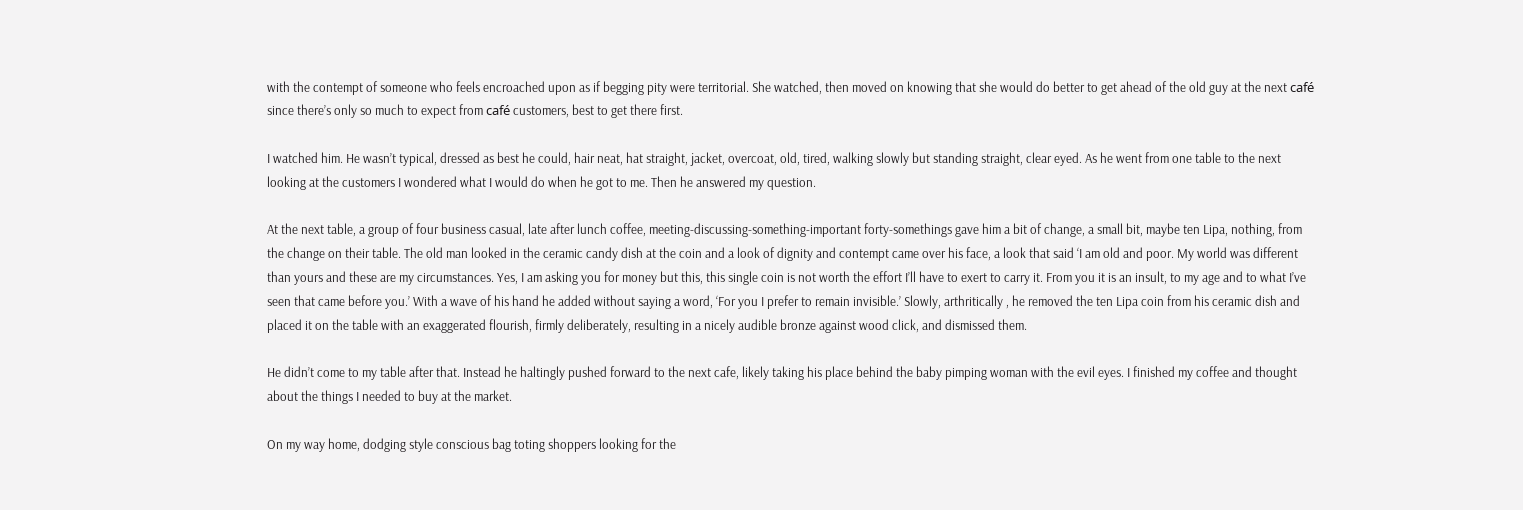with the contempt of someone who feels encroached upon as if begging pity were territorial. She watched, then moved on knowing that she would do better to get ahead of the old guy at the next café since there’s only so much to expect from café customers, best to get there first.

I watched him. He wasn’t typical, dressed as best he could, hair neat, hat straight, jacket, overcoat, old, tired, walking slowly but standing straight, clear eyed. As he went from one table to the next looking at the customers I wondered what I would do when he got to me. Then he answered my question.

At the next table, a group of four business casual, late after lunch coffee, meeting-discussing-something-important forty-somethings gave him a bit of change, a small bit, maybe ten Lipa, nothing, from the change on their table. The old man looked in the ceramic candy dish at the coin and a look of dignity and contempt came over his face, a look that said ‘I am old and poor. My world was different than yours and these are my circumstances. Yes, I am asking you for money but this, this single coin is not worth the effort I’ll have to exert to carry it. From you it is an insult, to my age and to what I’ve seen that came before you.’ With a wave of his hand he added without saying a word, ‘For you I prefer to remain invisible.’ Slowly, arthritically , he removed the ten Lipa coin from his ceramic dish and placed it on the table with an exaggerated flourish, firmly deliberately, resulting in a nicely audible bronze against wood click, and dismissed them.

He didn’t come to my table after that. Instead he haltingly pushed forward to the next cafe, likely taking his place behind the baby pimping woman with the evil eyes. I finished my coffee and thought about the things I needed to buy at the market.

On my way home, dodging style conscious bag toting shoppers looking for the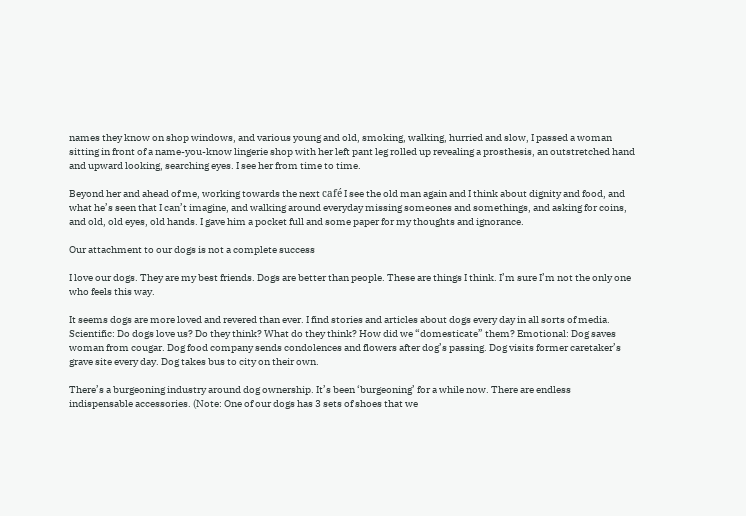names they know on shop windows, and various young and old, smoking, walking, hurried and slow, I passed a woman sitting in front of a name-you-know lingerie shop with her left pant leg rolled up revealing a prosthesis, an outstretched hand and upward looking, searching eyes. I see her from time to time.

Beyond her and ahead of me, working towards the next café I see the old man again and I think about dignity and food, and what he’s seen that I can’t imagine, and walking around everyday missing someones and somethings, and asking for coins, and old, old eyes, old hands. I gave him a pocket full and some paper for my thoughts and ignorance.

Our attachment to our dogs is not a complete success

I love our dogs. They are my best friends. Dogs are better than people. These are things I think. I’m sure I’m not the only one who feels this way.

It seems dogs are more loved and revered than ever. I find stories and articles about dogs every day in all sorts of media. Scientific: Do dogs love us? Do they think? What do they think? How did we “domesticate” them? Emotional: Dog saves woman from cougar. Dog food company sends condolences and flowers after dog’s passing. Dog visits former caretaker’s grave site every day. Dog takes bus to city on their own.

There’s a burgeoning industry around dog ownership. It’s been ‘burgeoning’ for a while now. There are endless indispensable accessories. (Note: One of our dogs has 3 sets of shoes that we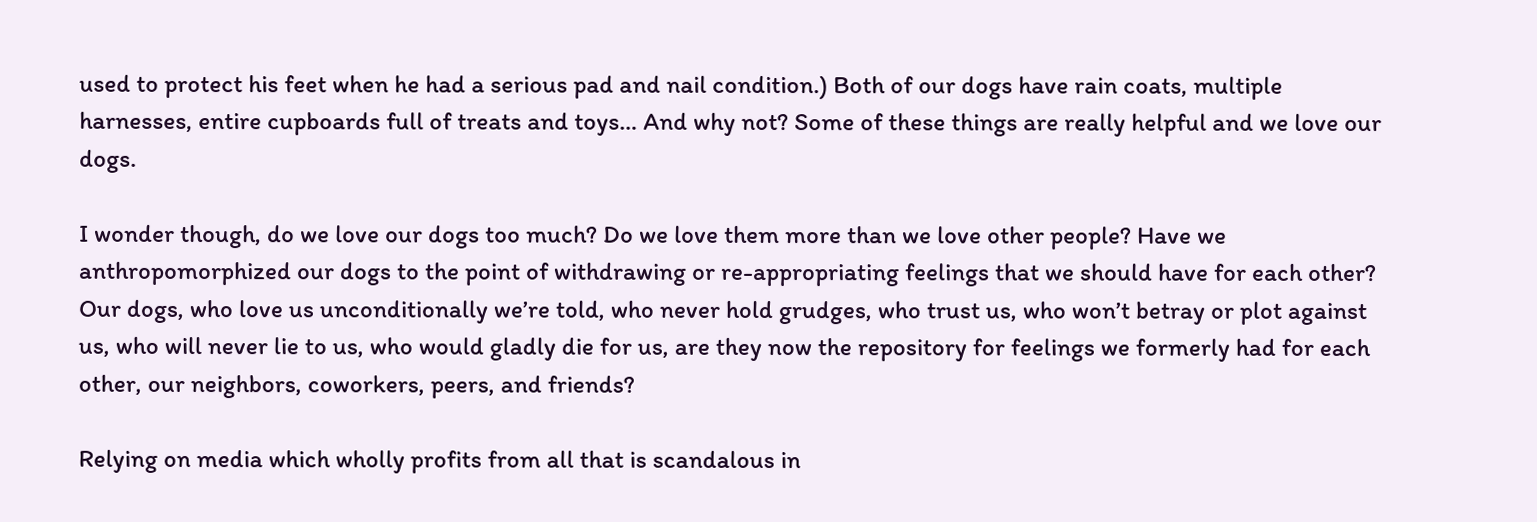used to protect his feet when he had a serious pad and nail condition.) Both of our dogs have rain coats, multiple harnesses, entire cupboards full of treats and toys… And why not? Some of these things are really helpful and we love our dogs.

I wonder though, do we love our dogs too much? Do we love them more than we love other people? Have we anthropomorphized our dogs to the point of withdrawing or re-appropriating feelings that we should have for each other? Our dogs, who love us unconditionally we’re told, who never hold grudges, who trust us, who won’t betray or plot against us, who will never lie to us, who would gladly die for us, are they now the repository for feelings we formerly had for each other, our neighbors, coworkers, peers, and friends?

Relying on media which wholly profits from all that is scandalous in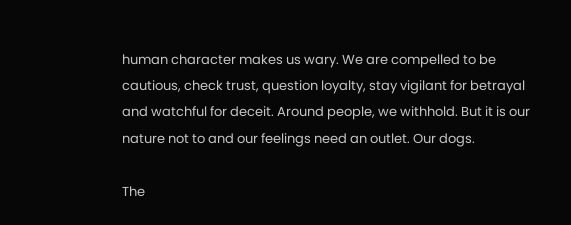human character makes us wary. We are compelled to be cautious, check trust, question loyalty, stay vigilant for betrayal and watchful for deceit. Around people, we withhold. But it is our nature not to and our feelings need an outlet. Our dogs.

The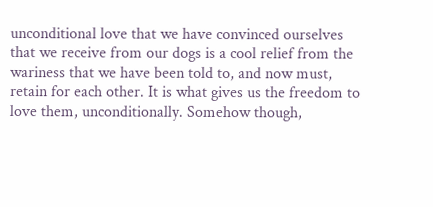unconditional love that we have convinced ourselves that we receive from our dogs is a cool relief from the wariness that we have been told to, and now must, retain for each other. It is what gives us the freedom to love them, unconditionally. Somehow though,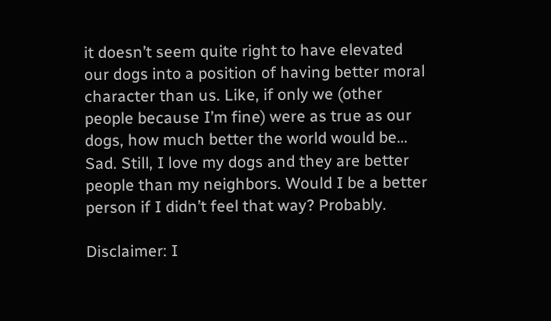it doesn’t seem quite right to have elevated our dogs into a position of having better moral character than us. Like, if only we (other people because I’m fine) were as true as our dogs, how much better the world would be… Sad. Still, I love my dogs and they are better people than my neighbors. Would I be a better person if I didn’t feel that way? Probably.

Disclaimer: I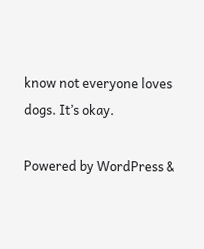know not everyone loves dogs. It’s okay.

Powered by WordPress &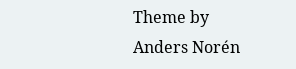Theme by Anders Norén